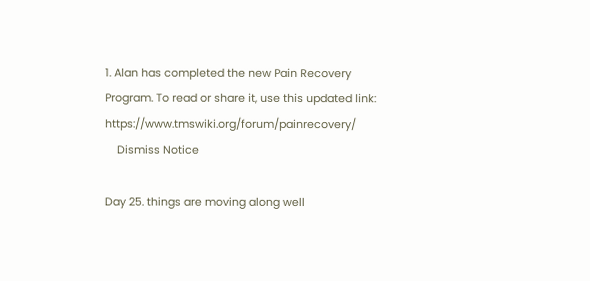1. Alan has completed the new Pain Recovery Program. To read or share it, use this updated link: https://www.tmswiki.org/forum/painrecovery/
    Dismiss Notice

Day 25. things are moving along well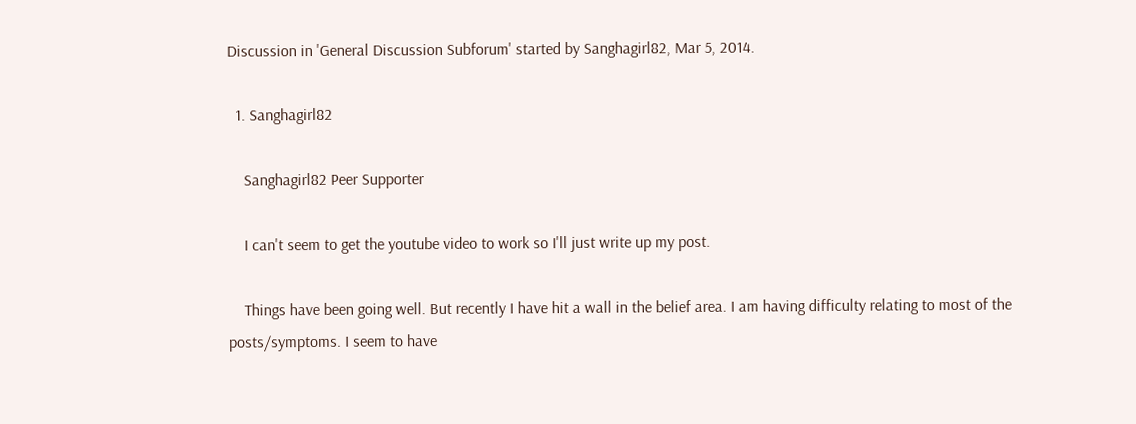Discussion in 'General Discussion Subforum' started by Sanghagirl82, Mar 5, 2014.

  1. Sanghagirl82

    Sanghagirl82 Peer Supporter

    I can't seem to get the youtube video to work so I'll just write up my post.

    Things have been going well. But recently I have hit a wall in the belief area. I am having difficulty relating to most of the posts/symptoms. I seem to have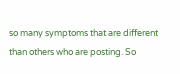so many symptoms that are different than others who are posting. So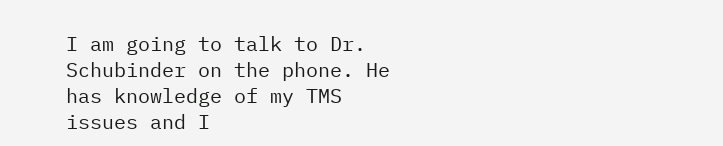I am going to talk to Dr. Schubinder on the phone. He has knowledge of my TMS issues and I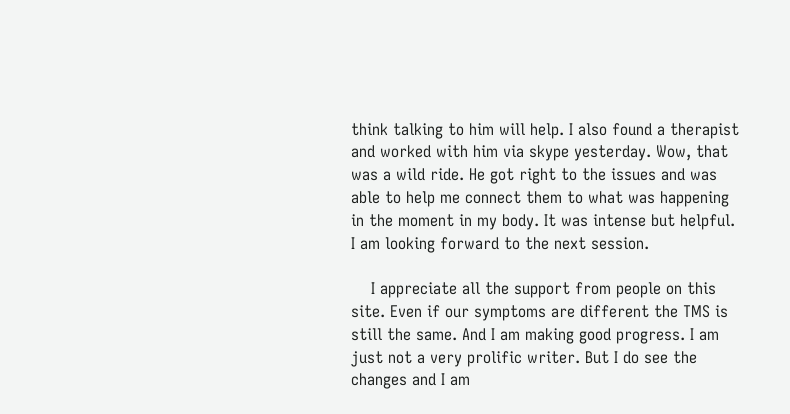think talking to him will help. I also found a therapist and worked with him via skype yesterday. Wow, that was a wild ride. He got right to the issues and was able to help me connect them to what was happening in the moment in my body. It was intense but helpful. I am looking forward to the next session.

    I appreciate all the support from people on this site. Even if our symptoms are different the TMS is still the same. And I am making good progress. I am just not a very prolific writer. But I do see the changes and I am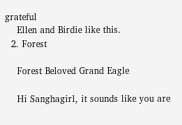grateful
    Ellen and Birdie like this.
  2. Forest

    Forest Beloved Grand Eagle

    Hi Sanghagirl, it sounds like you are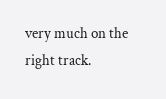very much on the right track.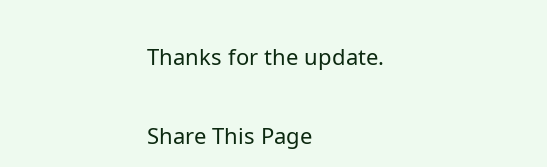Thanks for the update.

Share This Page